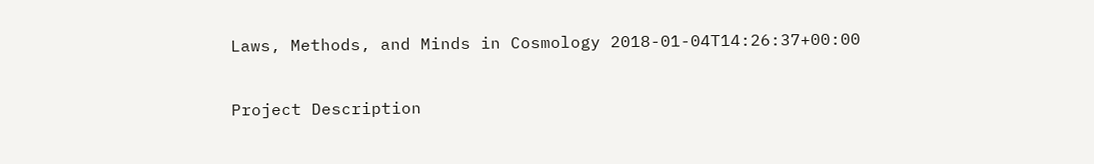Laws, Methods, and Minds in Cosmology 2018-01-04T14:26:37+00:00

Project Description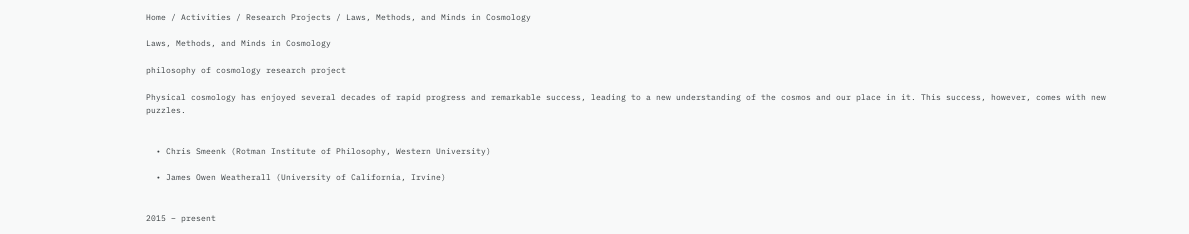Home / Activities / Research Projects / Laws, Methods, and Minds in Cosmology

Laws, Methods, and Minds in Cosmology

philosophy of cosmology research project

Physical cosmology has enjoyed several decades of rapid progress and remarkable success, leading to a new understanding of the cosmos and our place in it. This success, however, comes with new puzzles.


  • Chris Smeenk (Rotman Institute of Philosophy, Western University)

  • James Owen Weatherall (University of California, Irvine)


2015 – present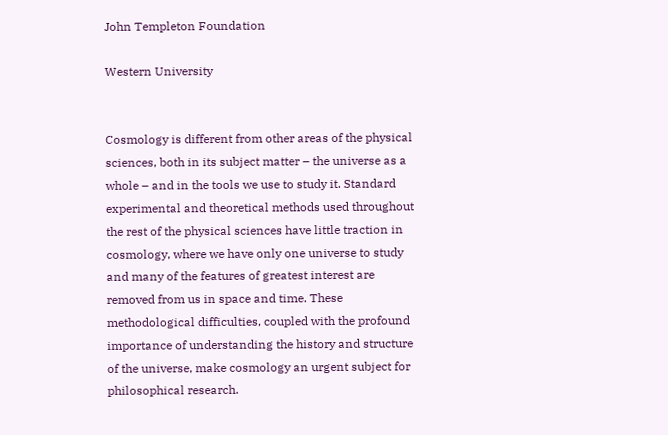John Templeton Foundation

Western University


Cosmology is different from other areas of the physical sciences, both in its subject matter – the universe as a whole – and in the tools we use to study it. Standard experimental and theoretical methods used throughout the rest of the physical sciences have little traction in cosmology, where we have only one universe to study and many of the features of greatest interest are removed from us in space and time. These methodological difficulties, coupled with the profound importance of understanding the history and structure of the universe, make cosmology an urgent subject for philosophical research.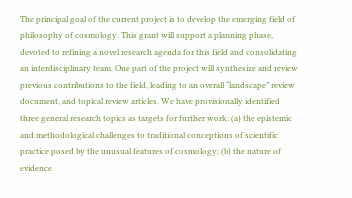The principal goal of the current project is to develop the emerging field of philosophy of cosmology. This grant will support a planning phase, devoted to refining a novel research agenda for this field and consolidating an interdisciplinary team. One part of the project will synthesize and review previous contributions to the field, leading to an overall “landscape” review document, and topical review articles. We have provisionally identified three general research topics as targets for further work: (a) the epistemic and methodological challenges to traditional conceptions of scientific practice posed by the unusual features of cosmology; (b) the nature of evidence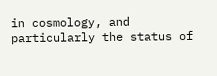in cosmology, and particularly the status of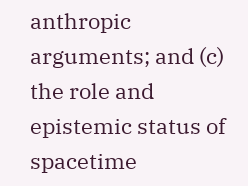anthropic arguments; and (c) the role and epistemic status of spacetime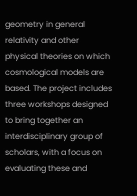geometry in general relativity and other physical theories on which cosmological models are based. The project includes three workshops designed to bring together an interdisciplinary group of scholars, with a focus on evaluating these and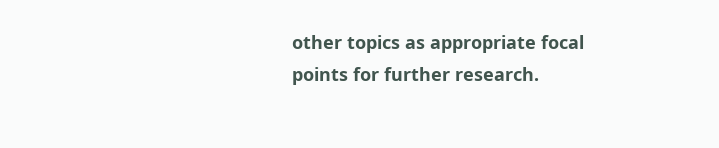other topics as appropriate focal points for further research.